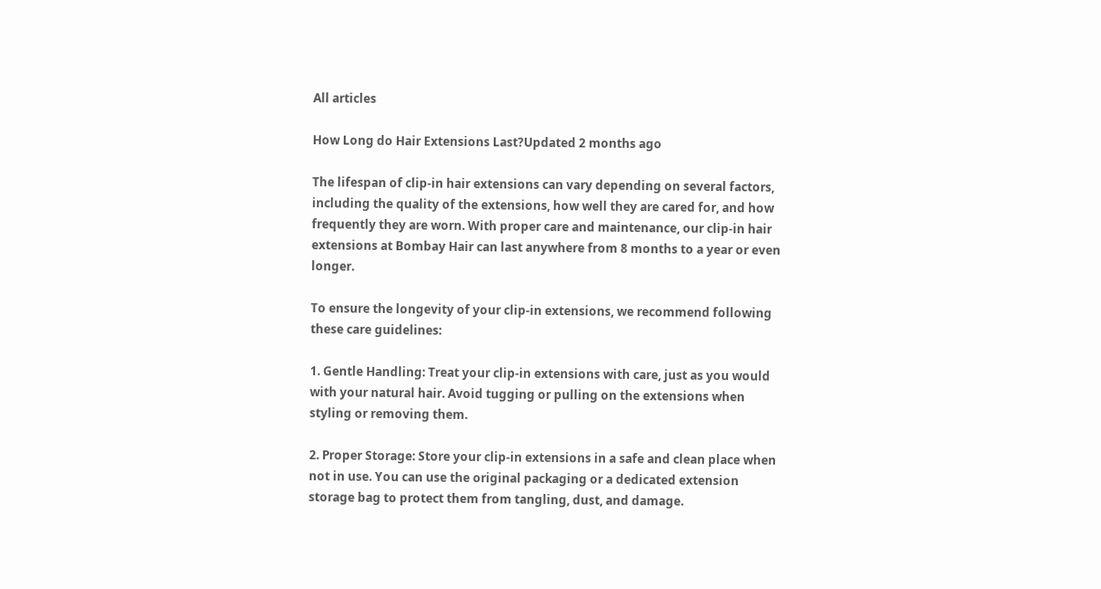All articles

How Long do Hair Extensions Last?Updated 2 months ago

The lifespan of clip-in hair extensions can vary depending on several factors, including the quality of the extensions, how well they are cared for, and how frequently they are worn. With proper care and maintenance, our clip-in hair extensions at Bombay Hair can last anywhere from 8 months to a year or even longer.

To ensure the longevity of your clip-in extensions, we recommend following these care guidelines:

1. Gentle Handling: Treat your clip-in extensions with care, just as you would with your natural hair. Avoid tugging or pulling on the extensions when styling or removing them.

2. Proper Storage: Store your clip-in extensions in a safe and clean place when not in use. You can use the original packaging or a dedicated extension storage bag to protect them from tangling, dust, and damage.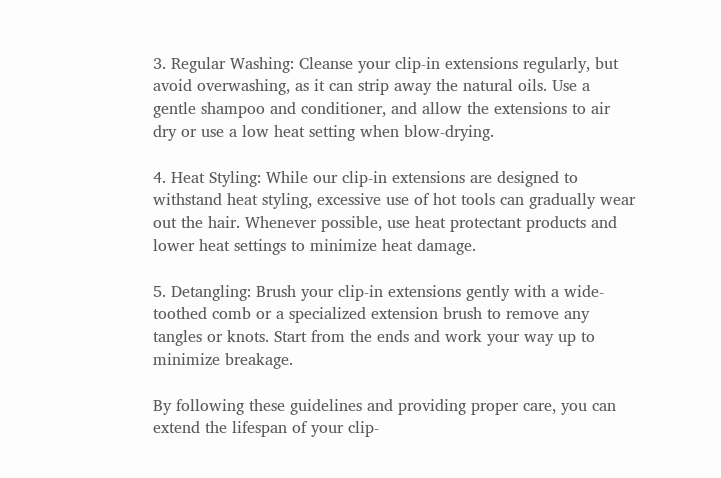3. Regular Washing: Cleanse your clip-in extensions regularly, but avoid overwashing, as it can strip away the natural oils. Use a gentle shampoo and conditioner, and allow the extensions to air dry or use a low heat setting when blow-drying.

4. Heat Styling: While our clip-in extensions are designed to withstand heat styling, excessive use of hot tools can gradually wear out the hair. Whenever possible, use heat protectant products and lower heat settings to minimize heat damage.

5. Detangling: Brush your clip-in extensions gently with a wide-toothed comb or a specialized extension brush to remove any tangles or knots. Start from the ends and work your way up to minimize breakage.

By following these guidelines and providing proper care, you can extend the lifespan of your clip-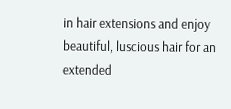in hair extensions and enjoy beautiful, luscious hair for an extended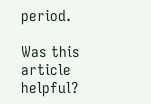period.

Was this article helpful?